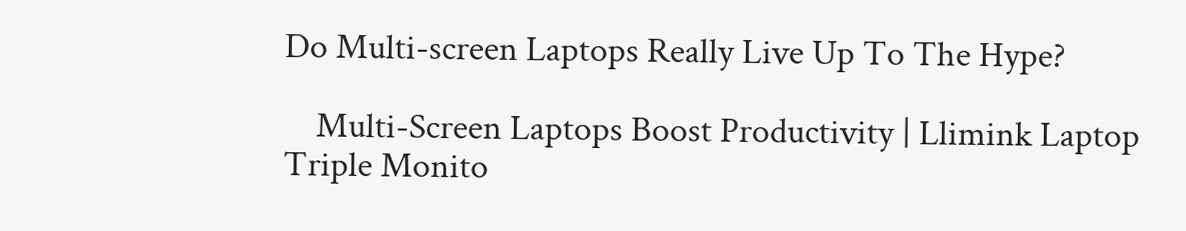Do Multi-screen Laptops Really Live Up To The Hype?

    Multi-Screen Laptops Boost Productivity | Llimink Laptop Triple Monito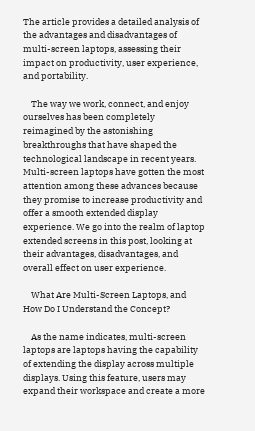The article provides a detailed analysis of the advantages and disadvantages of multi-screen laptops, assessing their impact on productivity, user experience, and portability.

    The way we work, connect, and enjoy ourselves has been completely reimagined by the astonishing breakthroughs that have shaped the technological landscape in recent years. Multi-screen laptops have gotten the most attention among these advances because they promise to increase productivity and offer a smooth extended display experience. We go into the realm of laptop extended screens in this post, looking at their advantages, disadvantages, and overall effect on user experience.

    What Are Multi-Screen Laptops, and How Do I Understand the Concept?

    As the name indicates, multi-screen laptops are laptops having the capability of extending the display across multiple displays. Using this feature, users may expand their workspace and create a more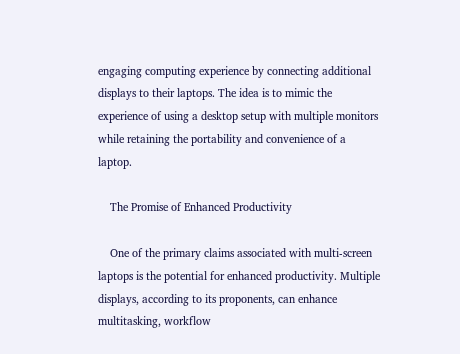engaging computing experience by connecting additional displays to their laptops. The idea is to mimic the experience of using a desktop setup with multiple monitors while retaining the portability and convenience of a laptop.

    The Promise of Enhanced Productivity

    One of the primary claims associated with multi-screen laptops is the potential for enhanced productivity. Multiple displays, according to its proponents, can enhance multitasking, workflow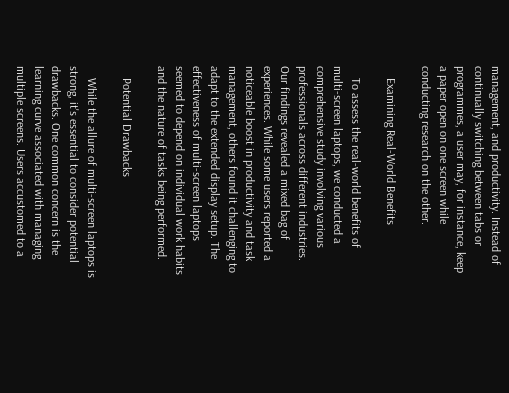management, and productivity. Instead of continually switching between tabs or programmes, a user may, for instance, keep a paper open on one screen while conducting research on the other.

    Examining Real-World Benefits

    To assess the real-world benefits of multi-screen laptops, we conducted a comprehensive study involving various professionals across different industries. Our findings revealed a mixed bag of experiences. While some users reported a noticeable boost in productivity and task management, others found it challenging to adapt to the extended display setup. The effectiveness of multi-screen laptops seemed to depend on individual work habits and the nature of tasks being performed.

    Potential Drawbacks

    While the allure of multi-screen laptops is strong, it's essential to consider potential drawbacks. One common concern is the learning curve associated with managing multiple screens. Users accustomed to a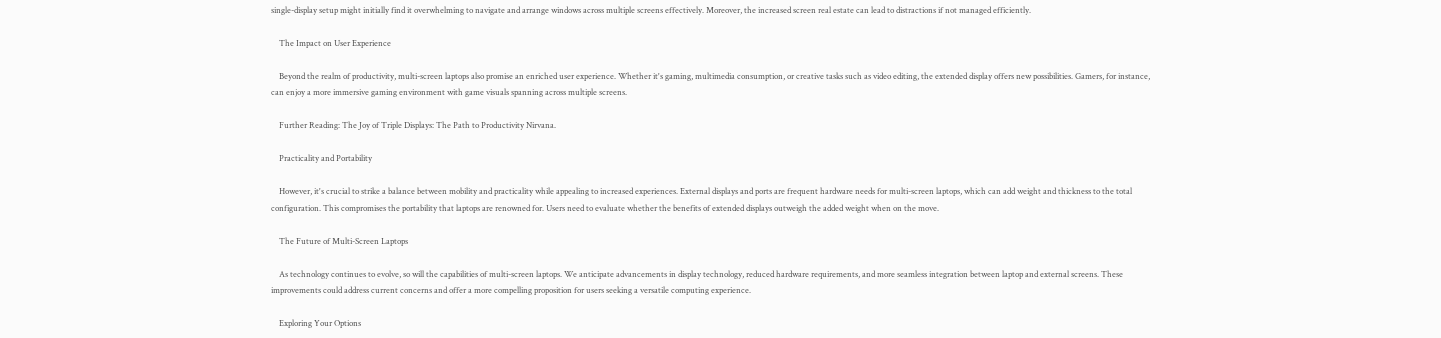single-display setup might initially find it overwhelming to navigate and arrange windows across multiple screens effectively. Moreover, the increased screen real estate can lead to distractions if not managed efficiently.

    The Impact on User Experience

    Beyond the realm of productivity, multi-screen laptops also promise an enriched user experience. Whether it's gaming, multimedia consumption, or creative tasks such as video editing, the extended display offers new possibilities. Gamers, for instance, can enjoy a more immersive gaming environment with game visuals spanning across multiple screens.

    Further Reading: The Joy of Triple Displays: The Path to Productivity Nirvana.

    Practicality and Portability

    However, it's crucial to strike a balance between mobility and practicality while appealing to increased experiences. External displays and ports are frequent hardware needs for multi-screen laptops, which can add weight and thickness to the total configuration. This compromises the portability that laptops are renowned for. Users need to evaluate whether the benefits of extended displays outweigh the added weight when on the move.

    The Future of Multi-Screen Laptops

    As technology continues to evolve, so will the capabilities of multi-screen laptops. We anticipate advancements in display technology, reduced hardware requirements, and more seamless integration between laptop and external screens. These improvements could address current concerns and offer a more compelling proposition for users seeking a versatile computing experience.

    Exploring Your Options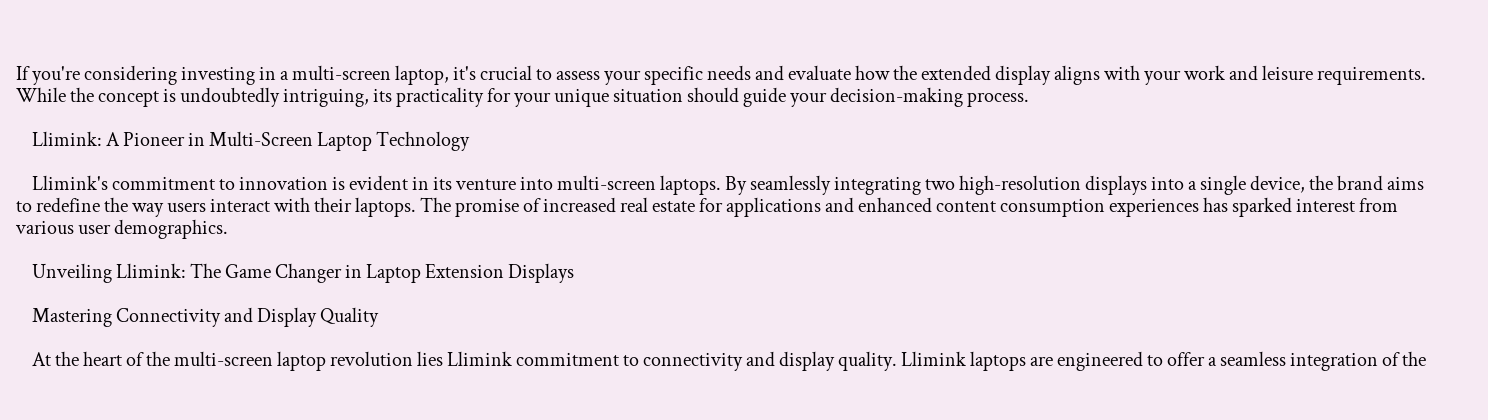If you're considering investing in a multi-screen laptop, it's crucial to assess your specific needs and evaluate how the extended display aligns with your work and leisure requirements. While the concept is undoubtedly intriguing, its practicality for your unique situation should guide your decision-making process.

    Llimink: A Pioneer in Multi-Screen Laptop Technology

    Llimink's commitment to innovation is evident in its venture into multi-screen laptops. By seamlessly integrating two high-resolution displays into a single device, the brand aims to redefine the way users interact with their laptops. The promise of increased real estate for applications and enhanced content consumption experiences has sparked interest from various user demographics.

    Unveiling Llimink: The Game Changer in Laptop Extension Displays

    Mastering Connectivity and Display Quality

    At the heart of the multi-screen laptop revolution lies Llimink commitment to connectivity and display quality. Llimink laptops are engineered to offer a seamless integration of the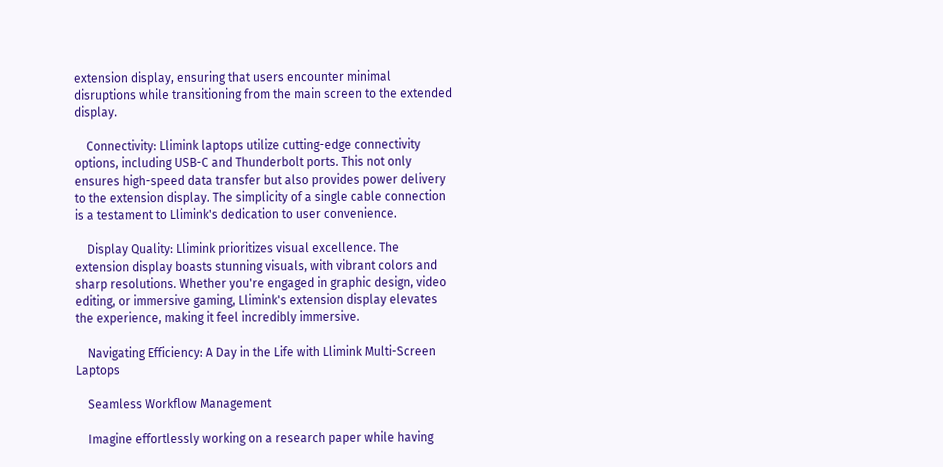extension display, ensuring that users encounter minimal disruptions while transitioning from the main screen to the extended display.

    Connectivity: Llimink laptops utilize cutting-edge connectivity options, including USB-C and Thunderbolt ports. This not only ensures high-speed data transfer but also provides power delivery to the extension display. The simplicity of a single cable connection is a testament to Llimink's dedication to user convenience.

    Display Quality: Llimink prioritizes visual excellence. The extension display boasts stunning visuals, with vibrant colors and sharp resolutions. Whether you're engaged in graphic design, video editing, or immersive gaming, Llimink's extension display elevates the experience, making it feel incredibly immersive.

    Navigating Efficiency: A Day in the Life with Llimink Multi-Screen Laptops

    Seamless Workflow Management

    Imagine effortlessly working on a research paper while having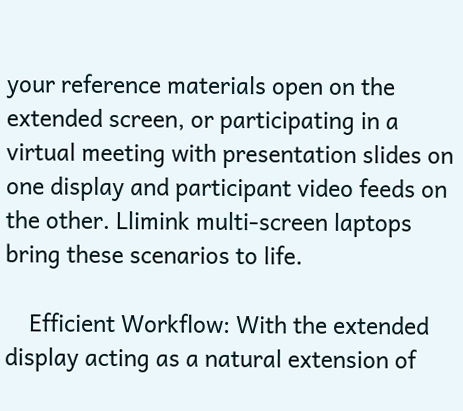your reference materials open on the extended screen, or participating in a virtual meeting with presentation slides on one display and participant video feeds on the other. Llimink multi-screen laptops bring these scenarios to life.

    Efficient Workflow: With the extended display acting as a natural extension of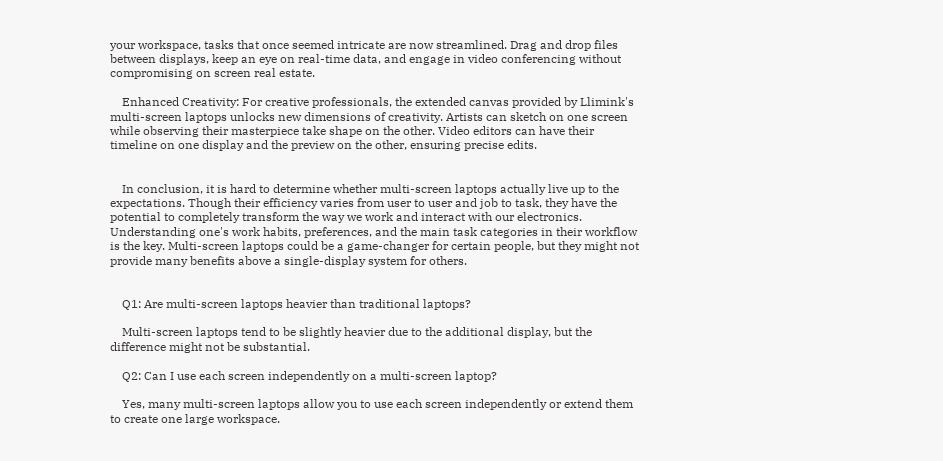your workspace, tasks that once seemed intricate are now streamlined. Drag and drop files between displays, keep an eye on real-time data, and engage in video conferencing without compromising on screen real estate.

    Enhanced Creativity: For creative professionals, the extended canvas provided by Llimink's multi-screen laptops unlocks new dimensions of creativity. Artists can sketch on one screen while observing their masterpiece take shape on the other. Video editors can have their timeline on one display and the preview on the other, ensuring precise edits.


    In conclusion, it is hard to determine whether multi-screen laptops actually live up to the expectations. Though their efficiency varies from user to user and job to task, they have the potential to completely transform the way we work and interact with our electronics. Understanding one's work habits, preferences, and the main task categories in their workflow is the key. Multi-screen laptops could be a game-changer for certain people, but they might not provide many benefits above a single-display system for others.


    Q1: Are multi-screen laptops heavier than traditional laptops?

    Multi-screen laptops tend to be slightly heavier due to the additional display, but the difference might not be substantial.

    Q2: Can I use each screen independently on a multi-screen laptop?

    Yes, many multi-screen laptops allow you to use each screen independently or extend them to create one large workspace.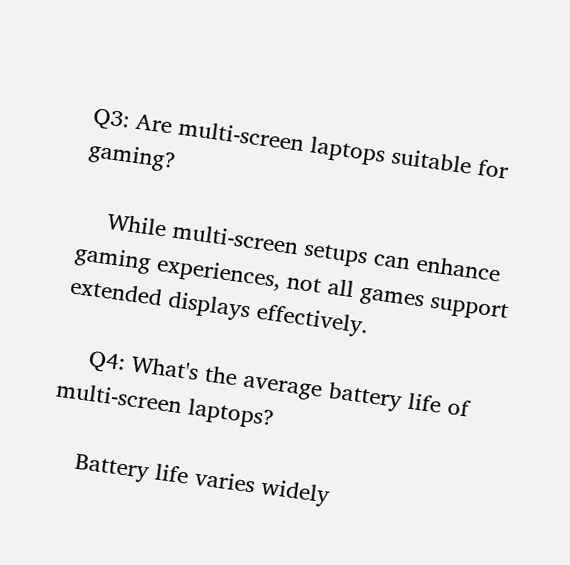Q3: Are multi-screen laptops suitable for gaming?

    While multi-screen setups can enhance gaming experiences, not all games support extended displays effectively.

    Q4: What's the average battery life of multi-screen laptops?

    Battery life varies widely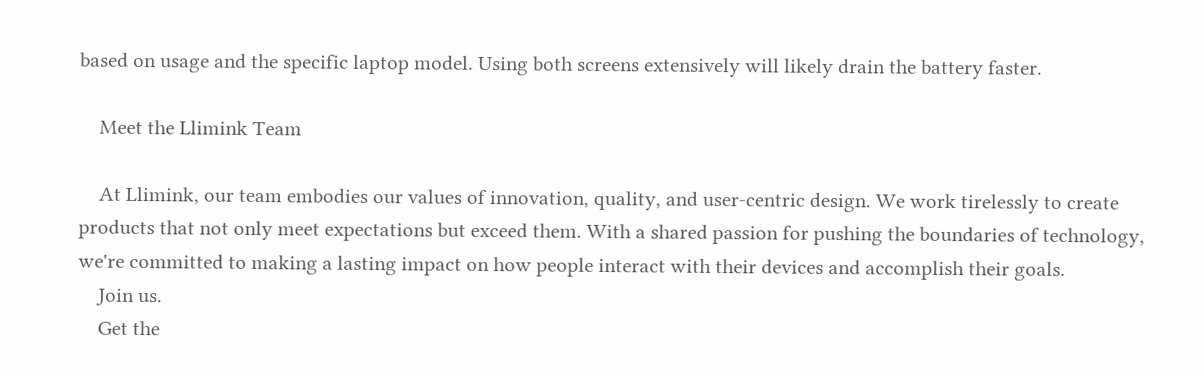based on usage and the specific laptop model. Using both screens extensively will likely drain the battery faster.

    Meet the Llimink Team

    At Llimink, our team embodies our values of innovation, quality, and user-centric design. We work tirelessly to create products that not only meet expectations but exceed them. With a shared passion for pushing the boundaries of technology, we're committed to making a lasting impact on how people interact with their devices and accomplish their goals.
    Join us.
    Get the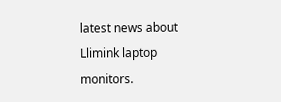latest news about Llimink laptop monitors.